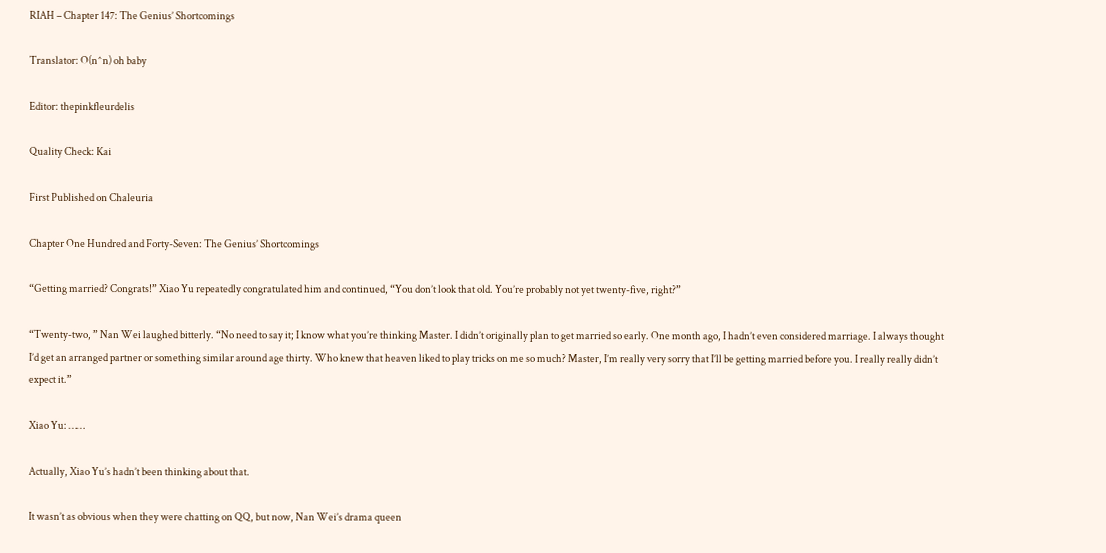RIAH – Chapter 147: The Genius’ Shortcomings

Translator: O(n^n) oh baby

Editor: thepinkfleurdelis

Quality Check: Kai

First Published on Chaleuria

Chapter One Hundred and Forty-Seven: The Genius’ Shortcomings

“Getting married? Congrats!” Xiao Yu repeatedly congratulated him and continued, “You don’t look that old. You’re probably not yet twenty-five, right?”

“Twenty-two, ” Nan Wei laughed bitterly. “No need to say it; I know what you’re thinking Master. I didn’t originally plan to get married so early. One month ago, I hadn’t even considered marriage. I always thought I’d get an arranged partner or something similar around age thirty. Who knew that heaven liked to play tricks on me so much? Master, I’m really very sorry that I’ll be getting married before you. I really really didn’t expect it.”

Xiao Yu: ……

Actually, Xiao Yu’s hadn’t been thinking about that.

It wasn’t as obvious when they were chatting on QQ, but now, Nan Wei’s drama queen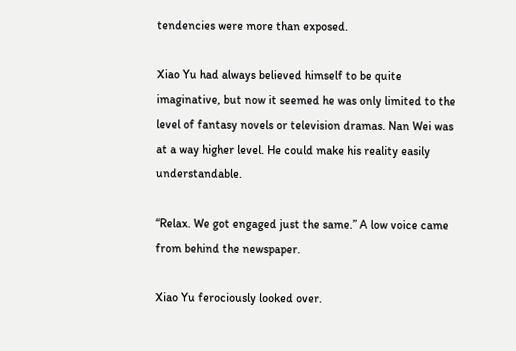tendencies were more than exposed.

Xiao Yu had always believed himself to be quite imaginative, but now it seemed he was only limited to the level of fantasy novels or television dramas. Nan Wei was at a way higher level. He could make his reality easily understandable.

“Relax. We got engaged just the same.” A low voice came from behind the newspaper.

Xiao Yu ferociously looked over.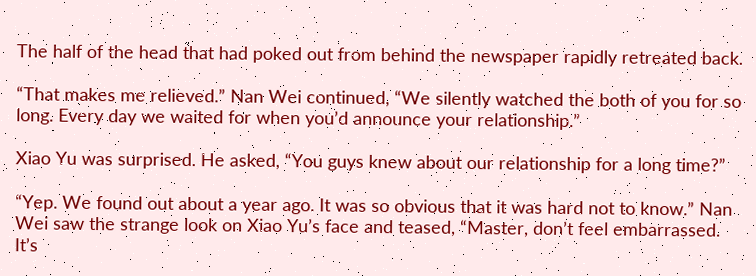The half of the head that had poked out from behind the newspaper rapidly retreated back.

“That makes me relieved.” Nan Wei continued, “We silently watched the both of you for so long. Every day we waited for when you’d announce your relationship.”

Xiao Yu was surprised. He asked, “You guys knew about our relationship for a long time?”

“Yep. We found out about a year ago. It was so obvious that it was hard not to know.” Nan Wei saw the strange look on Xiao Yu’s face and teased, “Master, don’t feel embarrassed. It’s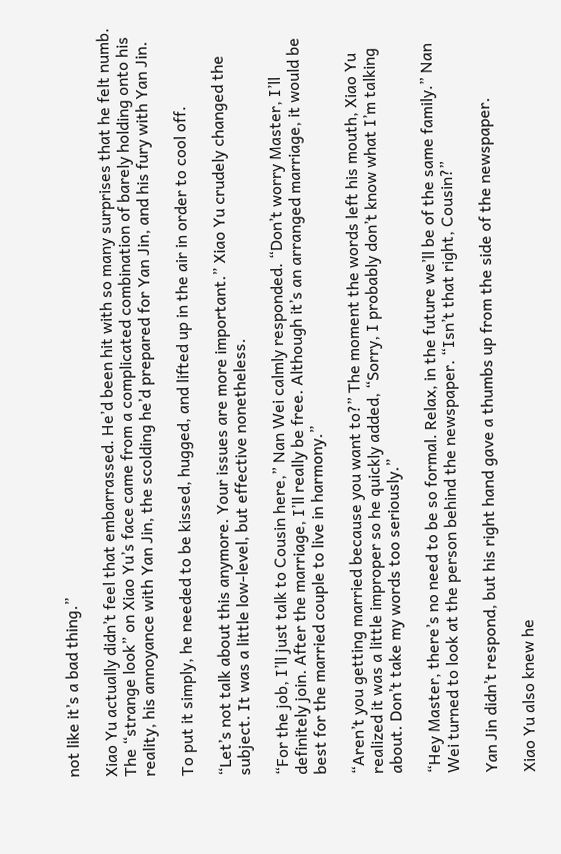not like it’s a bad thing.”

Xiao Yu actually didn’t feel that embarrassed. He’d been hit with so many surprises that he felt numb. The “strange look” on Xiao Yu’s face came from a complicated combination of barely holding onto his reality, his annoyance with Yan Jin, the scolding he’d prepared for Yan Jin, and his fury with Yan Jin.

To put it simply, he needed to be kissed, hugged, and lifted up in the air in order to cool off.

“Let’s not talk about this anymore. Your issues are more important.” Xiao Yu crudely changed the subject. It was a little low-level, but effective nonetheless.

“For the job, I’ll just talk to Cousin here,” Nan Wei calmly responded. “Don’t worry Master, I’ll definitely join. After the marriage, I’ll really be free. Although it’s an arranged marriage, it would be best for the married couple to live in harmony.”

“Aren’t you getting married because you want to?” The moment the words left his mouth, Xiao Yu realized it was a little improper so he quickly added, “Sorry, I probably don’t know what I’m talking about. Don’t take my words too seriously.”

“Hey Master, there’s no need to be so formal. Relax, in the future we’ll be of the same family.” Nan Wei turned to look at the person behind the newspaper. “Isn’t that right, Cousin?”

Yan Jin didn’t respond, but his right hand gave a thumbs up from the side of the newspaper.

Xiao Yu also knew he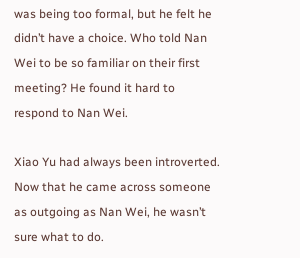was being too formal, but he felt he didn’t have a choice. Who told Nan Wei to be so familiar on their first meeting? He found it hard to respond to Nan Wei.

Xiao Yu had always been introverted. Now that he came across someone as outgoing as Nan Wei, he wasn’t sure what to do.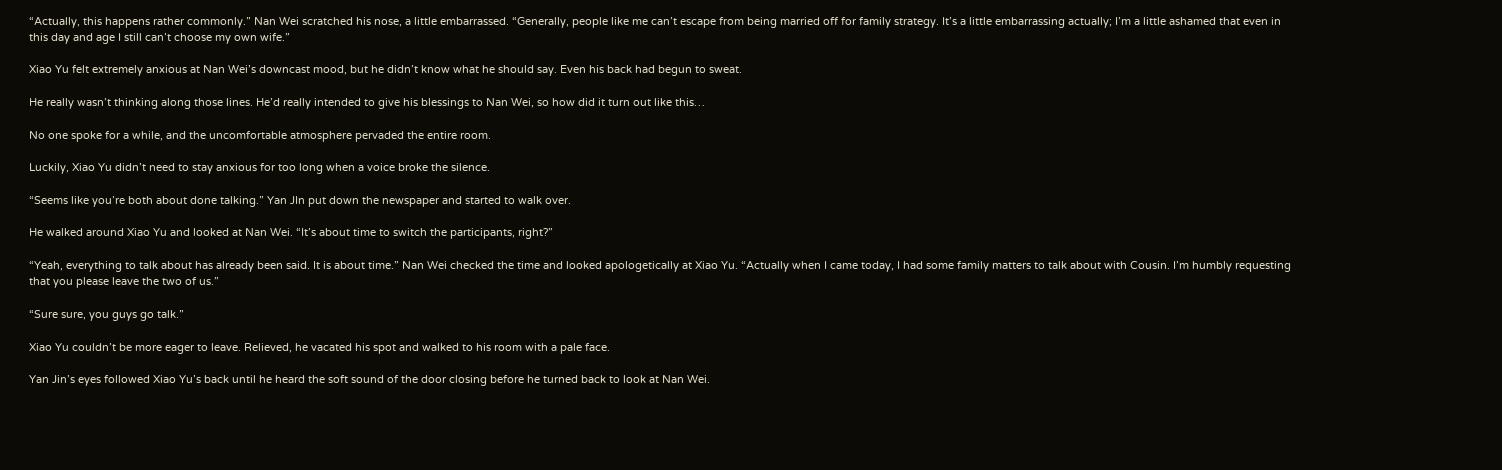“Actually, this happens rather commonly.” Nan Wei scratched his nose, a little embarrassed. “Generally, people like me can’t escape from being married off for family strategy. It’s a little embarrassing actually; I’m a little ashamed that even in this day and age I still can’t choose my own wife.”

Xiao Yu felt extremely anxious at Nan Wei’s downcast mood, but he didn’t know what he should say. Even his back had begun to sweat.

He really wasn’t thinking along those lines. He’d really intended to give his blessings to Nan Wei, so how did it turn out like this…

No one spoke for a while, and the uncomfortable atmosphere pervaded the entire room.

Luckily, Xiao Yu didn’t need to stay anxious for too long when a voice broke the silence.

“Seems like you’re both about done talking.” Yan JIn put down the newspaper and started to walk over.

He walked around Xiao Yu and looked at Nan Wei. “It’s about time to switch the participants, right?”

“Yeah, everything to talk about has already been said. It is about time.” Nan Wei checked the time and looked apologetically at Xiao Yu. “Actually when I came today, I had some family matters to talk about with Cousin. I’m humbly requesting that you please leave the two of us.”

“Sure sure, you guys go talk.”

Xiao Yu couldn’t be more eager to leave. Relieved, he vacated his spot and walked to his room with a pale face.

Yan Jin’s eyes followed Xiao Yu’s back until he heard the soft sound of the door closing before he turned back to look at Nan Wei.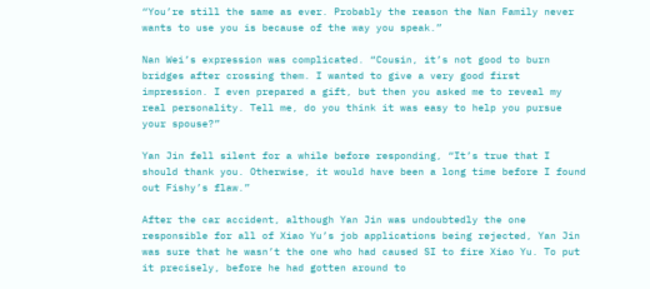“You’re still the same as ever. Probably the reason the Nan Family never wants to use you is because of the way you speak.”

Nan Wei’s expression was complicated. “Cousin, it’s not good to burn bridges after crossing them. I wanted to give a very good first impression. I even prepared a gift, but then you asked me to reveal my real personality. Tell me, do you think it was easy to help you pursue your spouse?”

Yan Jin fell silent for a while before responding, “It’s true that I should thank you. Otherwise, it would have been a long time before I found out Fishy’s flaw.”

After the car accident, although Yan Jin was undoubtedly the one responsible for all of Xiao Yu’s job applications being rejected, Yan Jin was sure that he wasn’t the one who had caused SI to fire Xiao Yu. To put it precisely, before he had gotten around to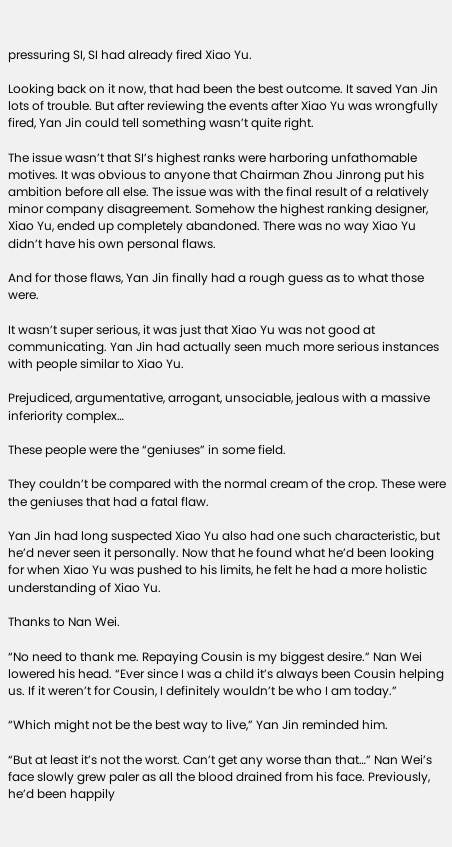pressuring SI, SI had already fired Xiao Yu.

Looking back on it now, that had been the best outcome. It saved Yan Jin lots of trouble. But after reviewing the events after Xiao Yu was wrongfully fired, Yan Jin could tell something wasn’t quite right.

The issue wasn’t that SI’s highest ranks were harboring unfathomable motives. It was obvious to anyone that Chairman Zhou Jinrong put his ambition before all else. The issue was with the final result of a relatively minor company disagreement. Somehow the highest ranking designer, Xiao Yu, ended up completely abandoned. There was no way Xiao Yu didn’t have his own personal flaws.

And for those flaws, Yan Jin finally had a rough guess as to what those were.

It wasn’t super serious, it was just that Xiao Yu was not good at communicating. Yan Jin had actually seen much more serious instances with people similar to Xiao Yu.

Prejudiced, argumentative, arrogant, unsociable, jealous with a massive inferiority complex…

These people were the “geniuses” in some field.

They couldn’t be compared with the normal cream of the crop. These were the geniuses that had a fatal flaw.

Yan Jin had long suspected Xiao Yu also had one such characteristic, but he’d never seen it personally. Now that he found what he’d been looking for when Xiao Yu was pushed to his limits, he felt he had a more holistic understanding of Xiao Yu.

Thanks to Nan Wei.

“No need to thank me. Repaying Cousin is my biggest desire.” Nan Wei lowered his head. “Ever since I was a child it’s always been Cousin helping us. If it weren’t for Cousin, I definitely wouldn’t be who I am today.”

“Which might not be the best way to live,” Yan Jin reminded him.

“But at least it’s not the worst. Can’t get any worse than that…” Nan Wei’s face slowly grew paler as all the blood drained from his face. Previously, he’d been happily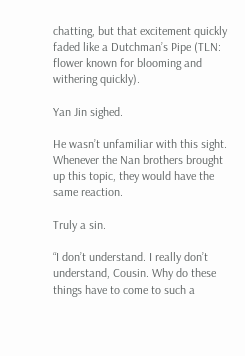chatting, but that excitement quickly faded like a Dutchman’s Pipe (TLN: flower known for blooming and withering quickly).

Yan Jin sighed.

He wasn’t unfamiliar with this sight. Whenever the Nan brothers brought up this topic, they would have the same reaction.

Truly a sin.

“I don’t understand. I really don’t understand, Cousin. Why do these things have to come to such a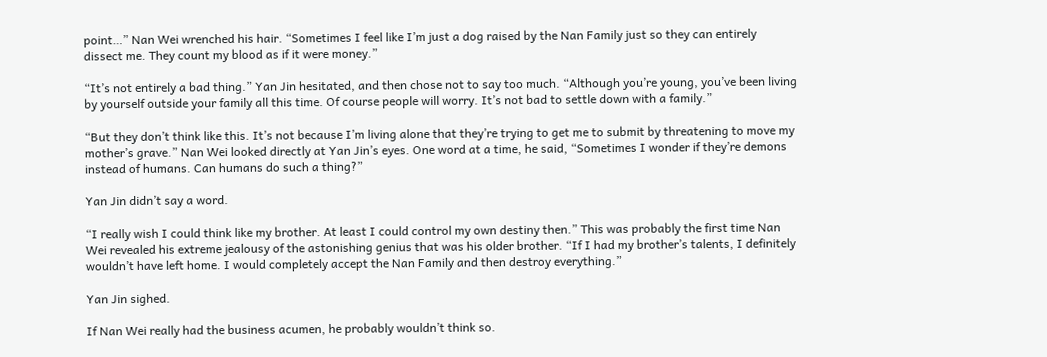point…” Nan Wei wrenched his hair. “Sometimes I feel like I’m just a dog raised by the Nan Family just so they can entirely dissect me. They count my blood as if it were money.”

“It’s not entirely a bad thing.” Yan Jin hesitated, and then chose not to say too much. “Although you’re young, you’ve been living by yourself outside your family all this time. Of course people will worry. It’s not bad to settle down with a family.”

“But they don’t think like this. It’s not because I’m living alone that they’re trying to get me to submit by threatening to move my mother’s grave.” Nan Wei looked directly at Yan Jin’s eyes. One word at a time, he said, “Sometimes I wonder if they’re demons instead of humans. Can humans do such a thing?”

Yan Jin didn’t say a word.

“I really wish I could think like my brother. At least I could control my own destiny then.” This was probably the first time Nan Wei revealed his extreme jealousy of the astonishing genius that was his older brother. “If I had my brother’s talents, I definitely wouldn’t have left home. I would completely accept the Nan Family and then destroy everything.”

Yan Jin sighed.

If Nan Wei really had the business acumen, he probably wouldn’t think so.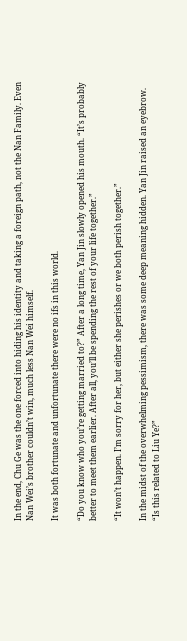In the end, Chu Ge was the one forced into hiding his identity and taking a foreign path, not the Nan Family. Even Nan Wei’s brother couldn’t win, much less Nan Wei himself.

It was both fortunate and unfortunate there were no ifs in this world.

“Do you know who you’re getting married to?” After a long time, Yan Jin slowly opened his mouth. “It’s probably better to meet them earlier. After all, you’ll be spending the rest of your life together.”

“It won’t happen. I’m sorry for her, but either she perishes or we both perish together.”

In the midst of the overwhelming pessimism, there was some deep meaning hidden. Yan Jin raised an eyebrow. “Is this related to Liu Ye?”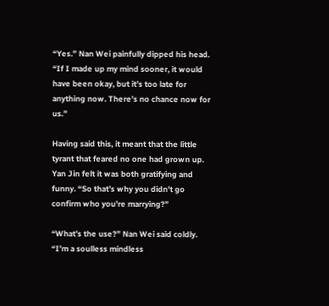“Yes.” Nan Wei painfully dipped his head. “If I made up my mind sooner, it would have been okay, but it’s too late for anything now. There’s no chance now for us.”

Having said this, it meant that the little tyrant that feared no one had grown up. Yan Jin felt it was both gratifying and funny. “So that’s why you didn’t go confirm who you’re marrying?”

“What’s the use?” Nan Wei said coldly. “I’m a soulless mindless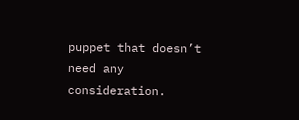puppet that doesn’t need any consideration.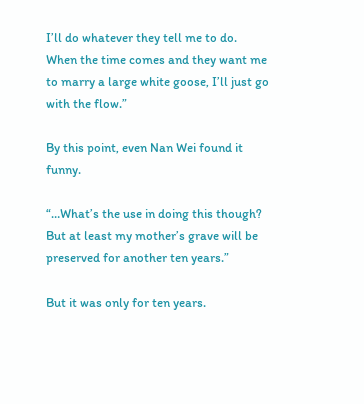I’ll do whatever they tell me to do. When the time comes and they want me to marry a large white goose, I’ll just go with the flow.”

By this point, even Nan Wei found it funny.

“…What’s the use in doing this though? But at least my mother’s grave will be preserved for another ten years.”

But it was only for ten years.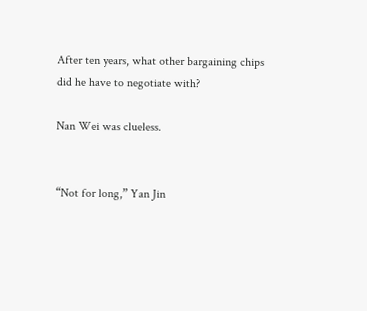After ten years, what other bargaining chips did he have to negotiate with?

Nan Wei was clueless.


“Not for long,” Yan Jin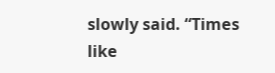slowly said. “Times like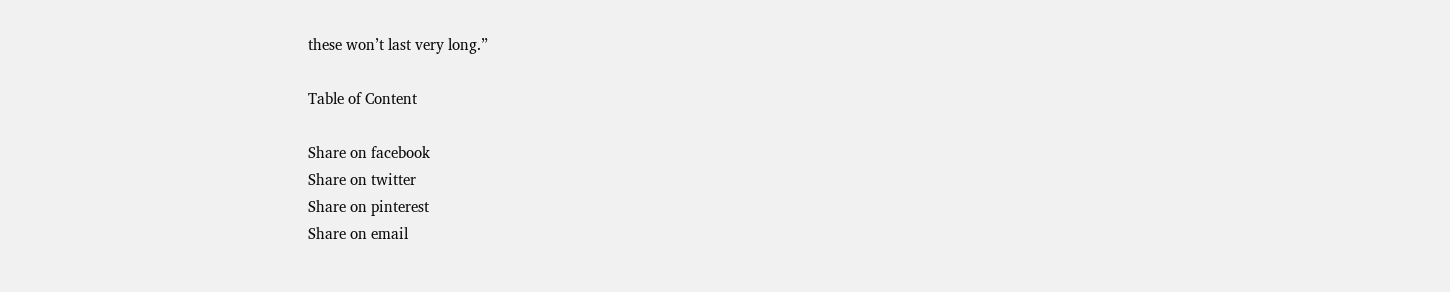these won’t last very long.”

Table of Content

Share on facebook
Share on twitter
Share on pinterest
Share on email